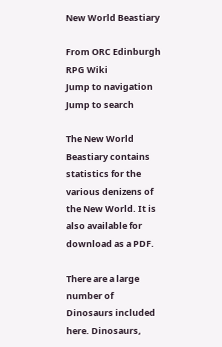New World Beastiary

From ORC Edinburgh RPG Wiki
Jump to navigation Jump to search

The New World Beastiary contains statistics for the various denizens of the New World. It is also available for download as a PDF.

There are a large number of Dinosaurs included here. Dinosaurs,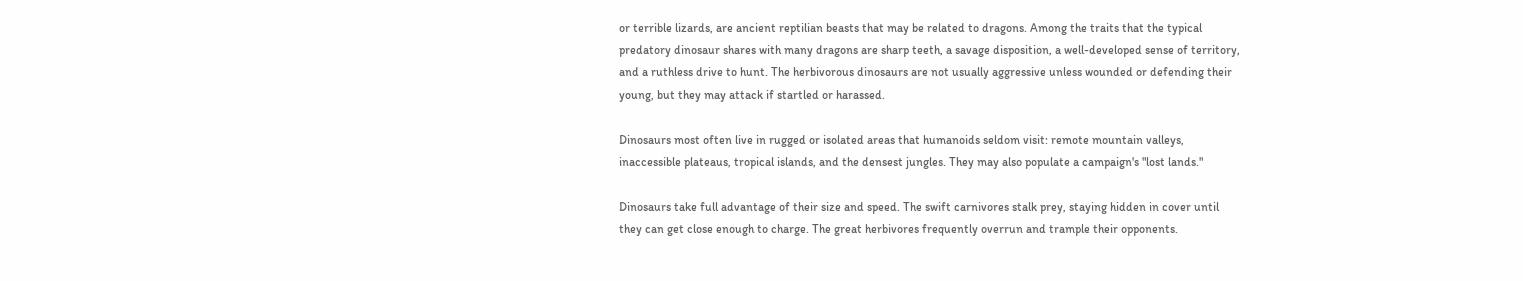or terrible lizards, are ancient reptilian beasts that may be related to dragons. Among the traits that the typical predatory dinosaur shares with many dragons are sharp teeth, a savage disposition, a well-developed sense of territory, and a ruthless drive to hunt. The herbivorous dinosaurs are not usually aggressive unless wounded or defending their young, but they may attack if startled or harassed.

Dinosaurs most often live in rugged or isolated areas that humanoids seldom visit: remote mountain valleys, inaccessible plateaus, tropical islands, and the densest jungles. They may also populate a campaign's "lost lands."

Dinosaurs take full advantage of their size and speed. The swift carnivores stalk prey, staying hidden in cover until they can get close enough to charge. The great herbivores frequently overrun and trample their opponents.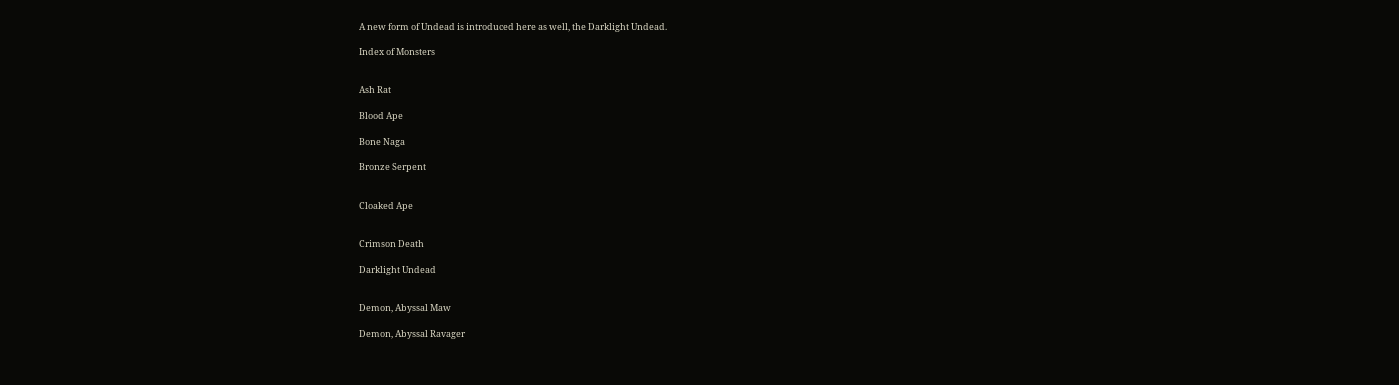A new form of Undead is introduced here as well, the Darklight Undead.

Index of Monsters


Ash Rat

Blood Ape

Bone Naga

Bronze Serpent


Cloaked Ape


Crimson Death

Darklight Undead


Demon, Abyssal Maw

Demon, Abyssal Ravager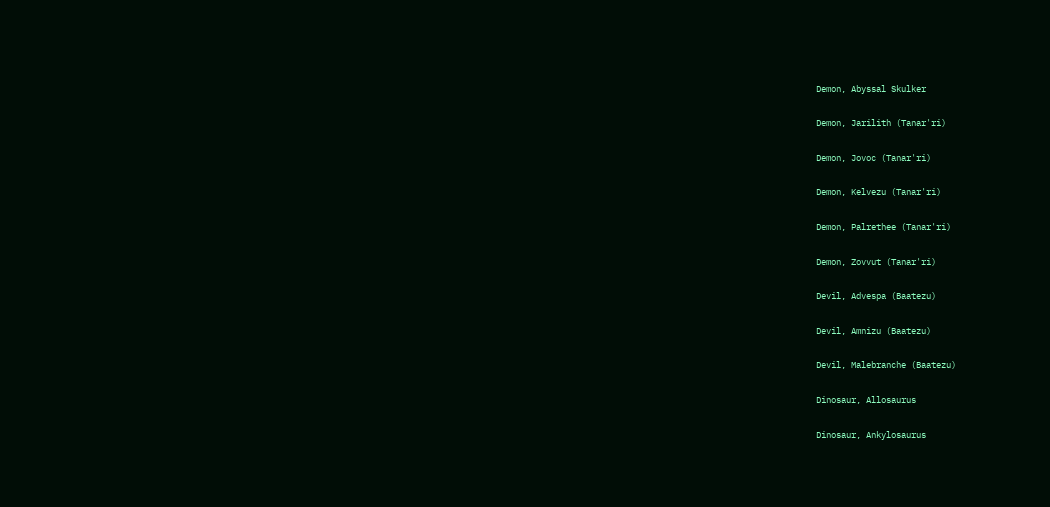Demon, Abyssal Skulker

Demon, Jarilith (Tanar'ri)

Demon, Jovoc (Tanar'ri)

Demon, Kelvezu (Tanar'ri)

Demon, Palrethee (Tanar'ri)

Demon, Zovvut (Tanar'ri)

Devil, Advespa (Baatezu)

Devil, Amnizu (Baatezu)

Devil, Malebranche (Baatezu)

Dinosaur, Allosaurus

Dinosaur, Ankylosaurus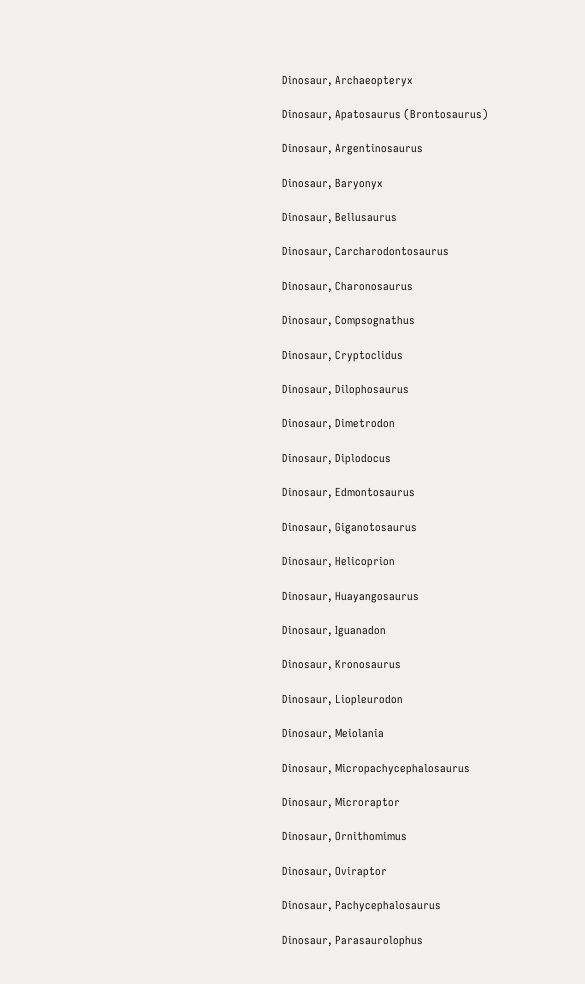Dinosaur, Archaeopteryx

Dinosaur, Apatosaurus (Brontosaurus)

Dinosaur, Argentinosaurus

Dinosaur, Baryonyx

Dinosaur, Bellusaurus

Dinosaur, Carcharodontosaurus

Dinosaur, Charonosaurus

Dinosaur, Compsognathus

Dinosaur, Cryptoclidus

Dinosaur, Dilophosaurus

Dinosaur, Dimetrodon

Dinosaur, Diplodocus

Dinosaur, Edmontosaurus

Dinosaur, Giganotosaurus

Dinosaur, Helicoprion

Dinosaur, Huayangosaurus

Dinosaur, Iguanadon

Dinosaur, Kronosaurus

Dinosaur, Liopleurodon

Dinosaur, Meiolania

Dinosaur, Micropachycephalosaurus

Dinosaur, Microraptor

Dinosaur, Ornithomimus

Dinosaur, Oviraptor

Dinosaur, Pachycephalosaurus

Dinosaur, Parasaurolophus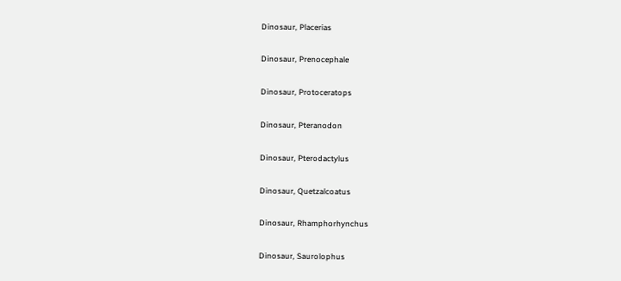Dinosaur, Placerias

Dinosaur, Prenocephale

Dinosaur, Protoceratops

Dinosaur, Pteranodon

Dinosaur, Pterodactylus

Dinosaur, Quetzalcoatus

Dinosaur, Rhamphorhynchus

Dinosaur, Saurolophus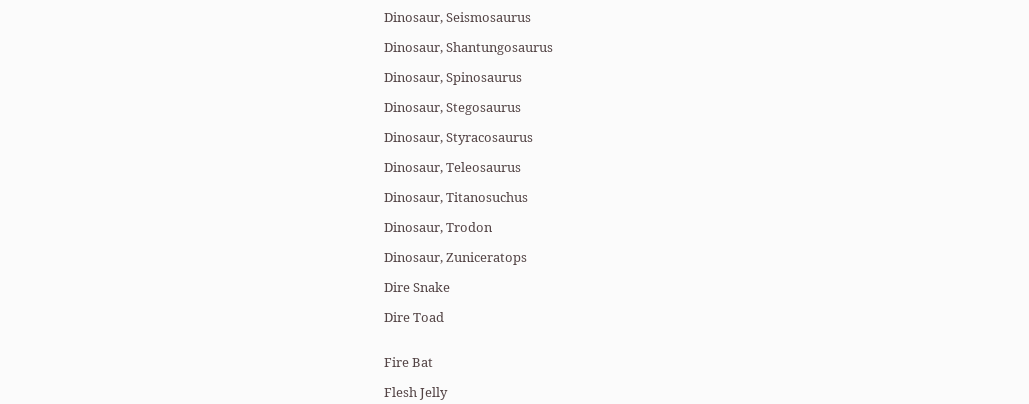Dinosaur, Seismosaurus

Dinosaur, Shantungosaurus

Dinosaur, Spinosaurus

Dinosaur, Stegosaurus

Dinosaur, Styracosaurus

Dinosaur, Teleosaurus

Dinosaur, Titanosuchus

Dinosaur, Trodon

Dinosaur, Zuniceratops

Dire Snake

Dire Toad


Fire Bat

Flesh Jelly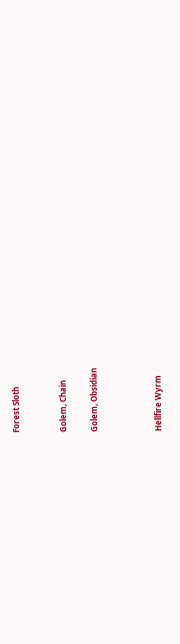Forest Sloth


Golem, Chain

Golem, Obsidian



Hellfire Wyrm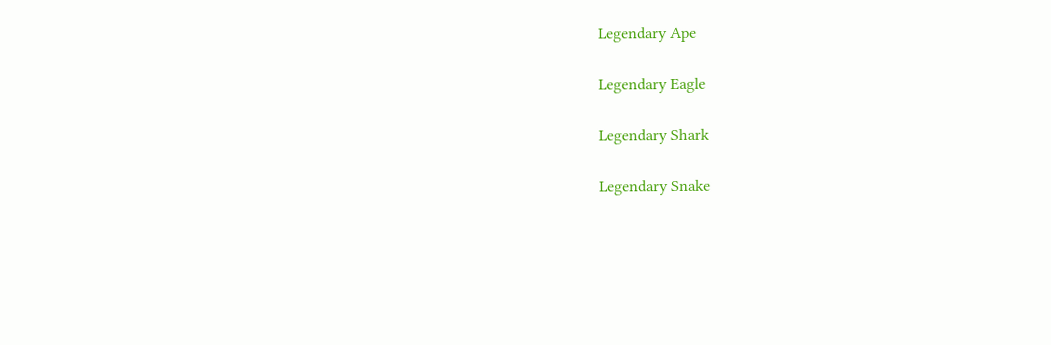Legendary Ape

Legendary Eagle

Legendary Shark

Legendary Snake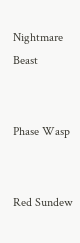Nightmare Beast


Phase Wasp


Red Sundew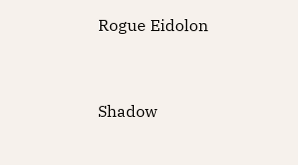Rogue Eidolon


Shadow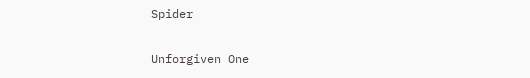Spider

Unforgiven One